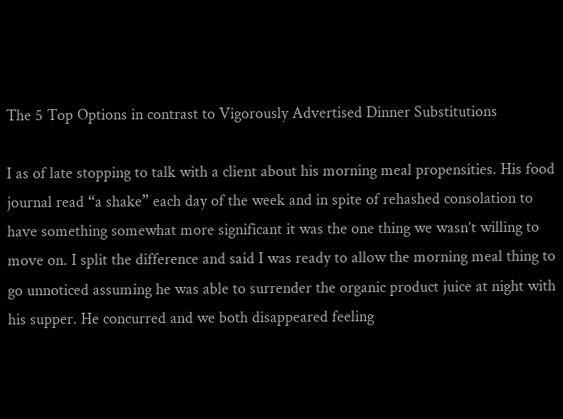The 5 Top Options in contrast to Vigorously Advertised Dinner Substitutions

I as of late stopping to talk with a client about his morning meal propensities. His food journal read “a shake” each day of the week and in spite of rehashed consolation to have something somewhat more significant it was the one thing we wasn’t willing to move on. I split the difference and said I was ready to allow the morning meal thing to go unnoticed assuming he was able to surrender the organic product juice at night with his supper. He concurred and we both disappeared feeling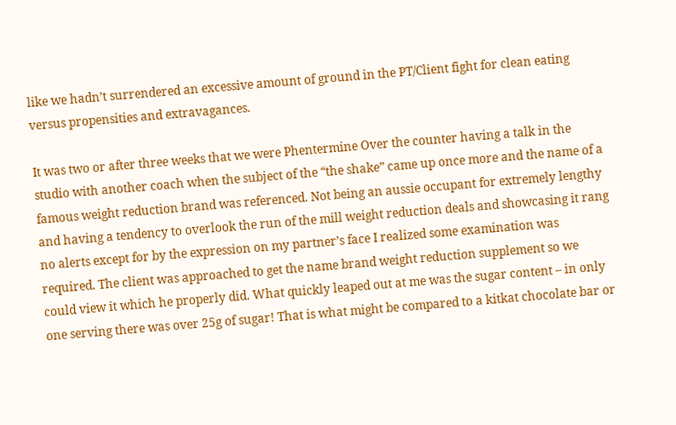like we hadn’t surrendered an excessive amount of ground in the PT/Client fight for clean eating versus propensities and extravagances.

It was two or after three weeks that we were Phentermine Over the counter having a talk in the studio with another coach when the subject of the “the shake” came up once more and the name of a famous weight reduction brand was referenced. Not being an aussie occupant for extremely lengthy and having a tendency to overlook the run of the mill weight reduction deals and showcasing it rang no alerts except for by the expression on my partner’s face I realized some examination was required. The client was approached to get the name brand weight reduction supplement so we could view it which he properly did. What quickly leaped out at me was the sugar content – in only one serving there was over 25g of sugar! That is what might be compared to a kitkat chocolate bar or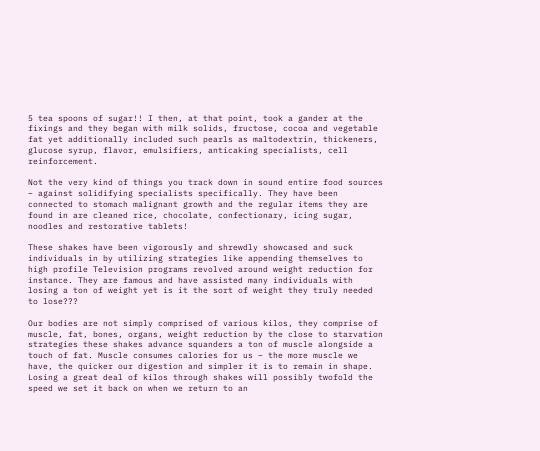5 tea spoons of sugar!! I then, at that point, took a gander at the fixings and they began with milk solids, fructose, cocoa and vegetable fat yet additionally included such pearls as maltodextrin, thickeners, glucose syrup, flavor, emulsifiers, anticaking specialists, cell reinforcement.

Not the very kind of things you track down in sound entire food sources – against solidifying specialists specifically. They have been connected to stomach malignant growth and the regular items they are found in are cleaned rice, chocolate, confectionary, icing sugar, noodles and restorative tablets!

These shakes have been vigorously and shrewdly showcased and suck individuals in by utilizing strategies like appending themselves to high profile Television programs revolved around weight reduction for instance. They are famous and have assisted many individuals with losing a ton of weight yet is it the sort of weight they truly needed to lose???

Our bodies are not simply comprised of various kilos, they comprise of muscle, fat, bones, organs, weight reduction by the close to starvation strategies these shakes advance squanders a ton of muscle alongside a touch of fat. Muscle consumes calories for us – the more muscle we have, the quicker our digestion and simpler it is to remain in shape. Losing a great deal of kilos through shakes will possibly twofold the speed we set it back on when we return to an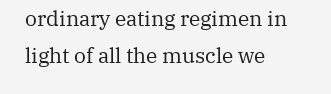ordinary eating regimen in light of all the muscle we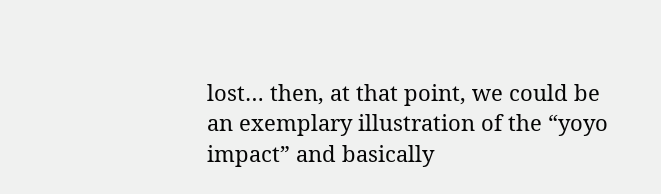lost… then, at that point, we could be an exemplary illustration of the “yoyo impact” and basically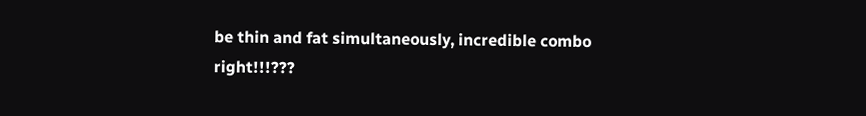be thin and fat simultaneously, incredible combo right!!!???